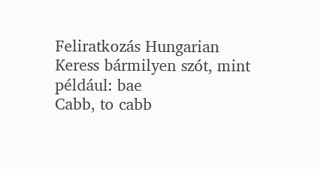Feliratkozás Hungarian
Keress bármilyen szót, mint például: bae
Cabb, to cabb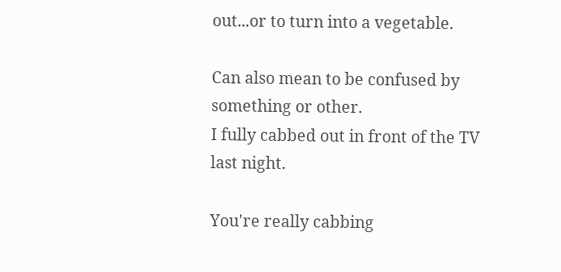out...or to turn into a vegetable.

Can also mean to be confused by something or other.
I fully cabbed out in front of the TV last night.

You're really cabbing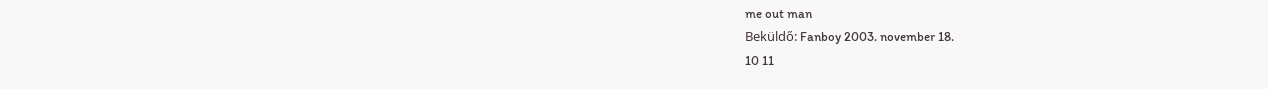me out man
Beküldő: Fanboy 2003. november 18.
10 11